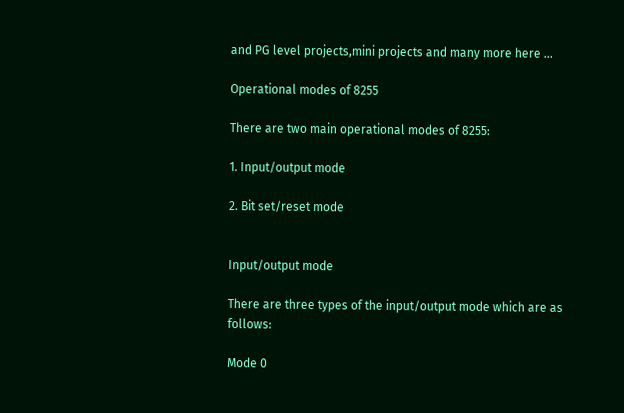and PG level projects,mini projects and many more here ...

Operational modes of 8255

There are two main operational modes of 8255:

1. Input/output mode

2. Bit set/reset mode


Input/output mode

There are three types of the input/output mode which are as follows:

Mode 0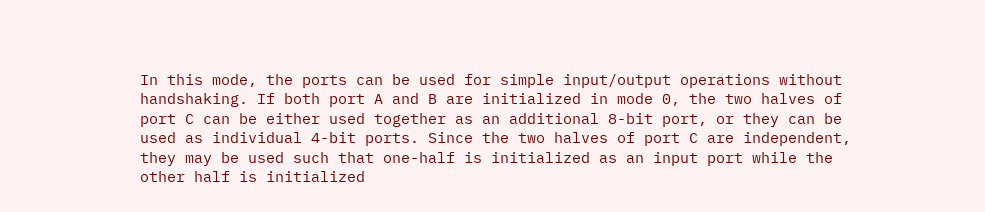In this mode, the ports can be used for simple input/output operations without handshaking. If both port A and B are initialized in mode 0, the two halves of port C can be either used together as an additional 8-bit port, or they can be used as individual 4-bit ports. Since the two halves of port C are independent, they may be used such that one-half is initialized as an input port while the other half is initialized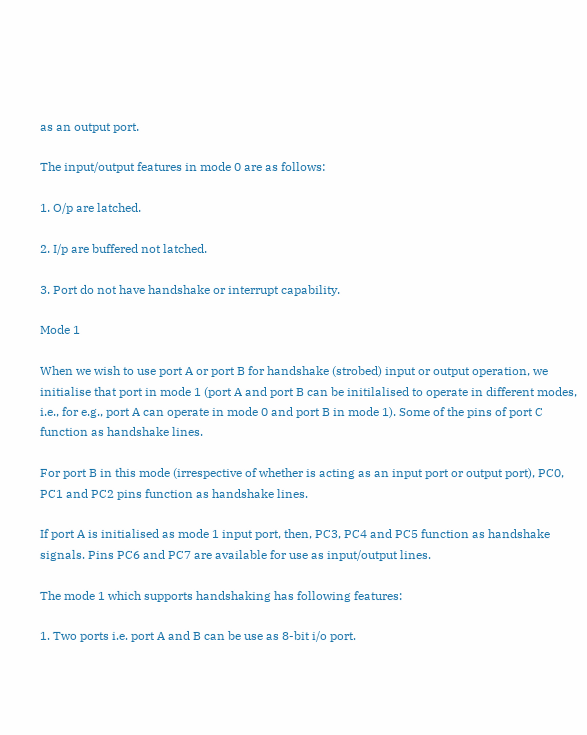as an output port.

The input/output features in mode 0 are as follows:

1. O/p are latched.

2. I/p are buffered not latched.

3. Port do not have handshake or interrupt capability.

Mode 1

When we wish to use port A or port B for handshake (strobed) input or output operation, we initialise that port in mode 1 (port A and port B can be initilalised to operate in different modes, i.e., for e.g., port A can operate in mode 0 and port B in mode 1). Some of the pins of port C function as handshake lines.

For port B in this mode (irrespective of whether is acting as an input port or output port), PC0, PC1 and PC2 pins function as handshake lines.

If port A is initialised as mode 1 input port, then, PC3, PC4 and PC5 function as handshake signals. Pins PC6 and PC7 are available for use as input/output lines.

The mode 1 which supports handshaking has following features:

1. Two ports i.e. port A and B can be use as 8-bit i/o port.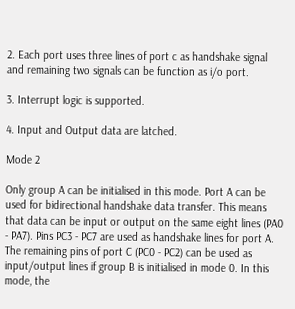2. Each port uses three lines of port c as handshake signal and remaining two signals can be function as i/o port.

3. Interrupt logic is supported.

4. Input and Output data are latched.

Mode 2

Only group A can be initialised in this mode. Port A can be used for bidirectional handshake data transfer. This means that data can be input or output on the same eight lines (PA0 - PA7). Pins PC3 - PC7 are used as handshake lines for port A. The remaining pins of port C (PC0 - PC2) can be used as input/output lines if group B is initialised in mode 0. In this mode, the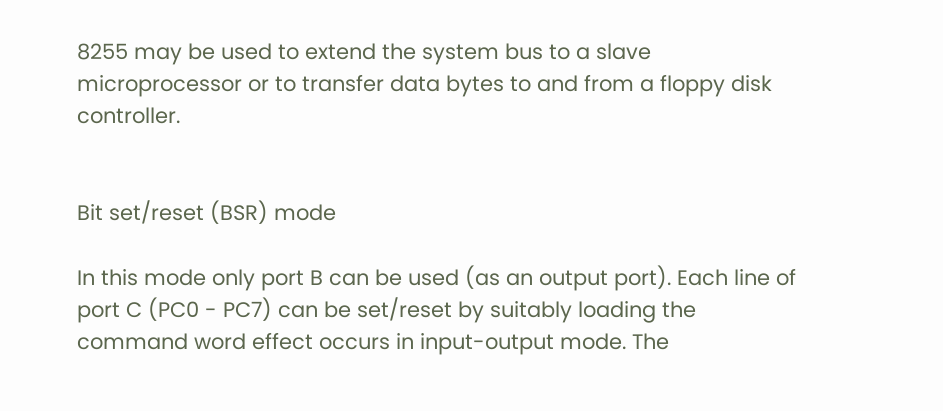8255 may be used to extend the system bus to a slave microprocessor or to transfer data bytes to and from a floppy disk controller.


Bit set/reset (BSR) mode

In this mode only port B can be used (as an output port). Each line of port C (PC0 - PC7) can be set/reset by suitably loading the command word effect occurs in input-output mode. The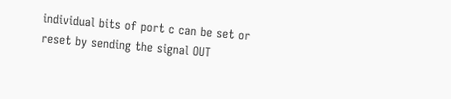individual bits of port c can be set or reset by sending the signal OUT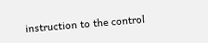instruction to the control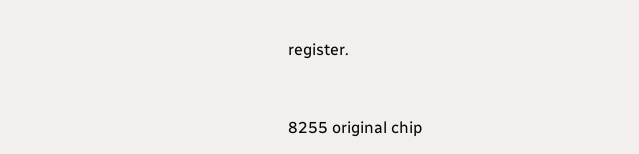register.


8255 original chip